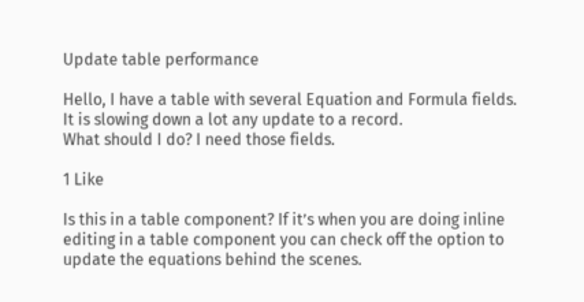Update table performance

Hello, I have a table with several Equation and Formula fields.
It is slowing down a lot any update to a record.
What should I do? I need those fields.

1 Like

Is this in a table component? If it’s when you are doing inline editing in a table component you can check off the option to update the equations behind the scenes.